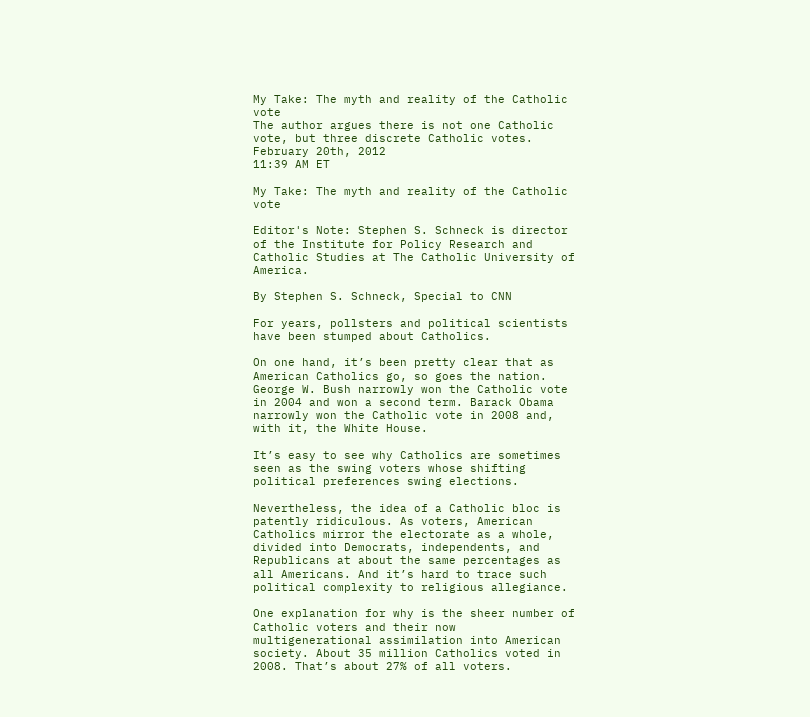My Take: The myth and reality of the Catholic vote
The author argues there is not one Catholic vote, but three discrete Catholic votes.
February 20th, 2012
11:39 AM ET

My Take: The myth and reality of the Catholic vote

Editor's Note: Stephen S. Schneck is director of the Institute for Policy Research and Catholic Studies at The Catholic University of America.

By Stephen S. Schneck, Special to CNN

For years, pollsters and political scientists have been stumped about Catholics.

On one hand, it’s been pretty clear that as American Catholics go, so goes the nation. George W. Bush narrowly won the Catholic vote in 2004 and won a second term. Barack Obama narrowly won the Catholic vote in 2008 and, with it, the White House.

It’s easy to see why Catholics are sometimes seen as the swing voters whose shifting political preferences swing elections.

Nevertheless, the idea of a Catholic bloc is patently ridiculous. As voters, American Catholics mirror the electorate as a whole, divided into Democrats, independents, and Republicans at about the same percentages as all Americans. And it’s hard to trace such political complexity to religious allegiance.

One explanation for why is the sheer number of Catholic voters and their now multigenerational assimilation into American society. About 35 million Catholics voted in 2008. That’s about 27% of all voters.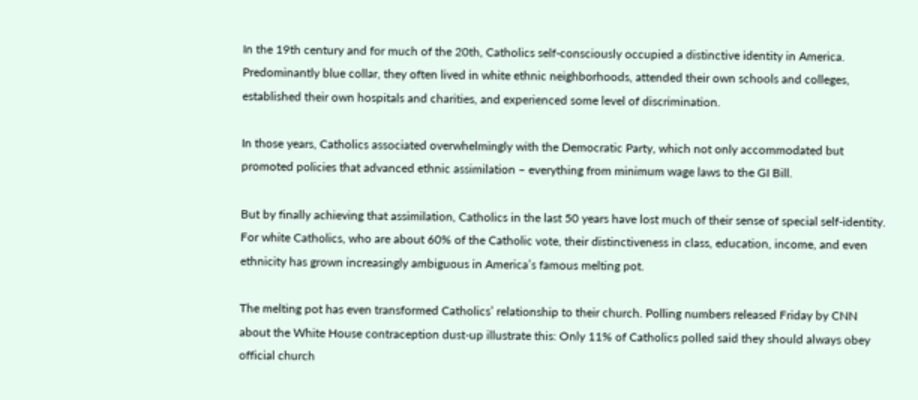In the 19th century and for much of the 20th, Catholics self-consciously occupied a distinctive identity in America. Predominantly blue collar, they often lived in white ethnic neighborhoods, attended their own schools and colleges, established their own hospitals and charities, and experienced some level of discrimination.

In those years, Catholics associated overwhelmingly with the Democratic Party, which not only accommodated but promoted policies that advanced ethnic assimilation – everything from minimum wage laws to the GI Bill.

But by finally achieving that assimilation, Catholics in the last 50 years have lost much of their sense of special self-identity. For white Catholics, who are about 60% of the Catholic vote, their distinctiveness in class, education, income, and even ethnicity has grown increasingly ambiguous in America’s famous melting pot.

The melting pot has even transformed Catholics’ relationship to their church. Polling numbers released Friday by CNN about the White House contraception dust-up illustrate this: Only 11% of Catholics polled said they should always obey official church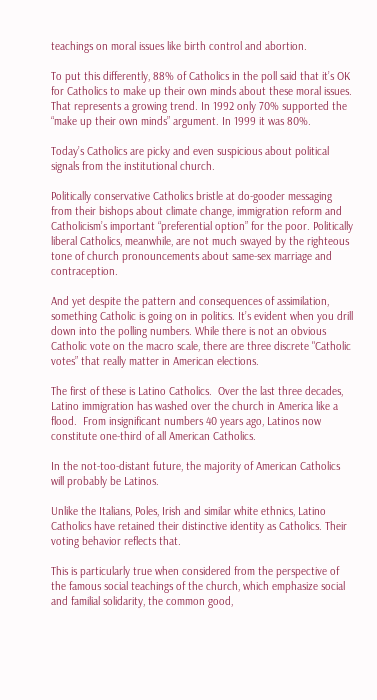teachings on moral issues like birth control and abortion.

To put this differently, 88% of Catholics in the poll said that it’s OK for Catholics to make up their own minds about these moral issues. That represents a growing trend. In 1992 only 70% supported the “make up their own minds” argument. In 1999 it was 80%.

Today’s Catholics are picky and even suspicious about political signals from the institutional church.

Politically conservative Catholics bristle at do-gooder messaging from their bishops about climate change, immigration reform and Catholicism’s important “preferential option” for the poor. Politically liberal Catholics, meanwhile, are not much swayed by the righteous tone of church pronouncements about same-sex marriage and contraception.

And yet despite the pattern and consequences of assimilation, something Catholic is going on in politics. It’s evident when you drill down into the polling numbers. While there is not an obvious Catholic vote on the macro scale, there are three discrete "Catholic votes” that really matter in American elections.

The first of these is Latino Catholics.  Over the last three decades, Latino immigration has washed over the church in America like a flood.  From insignificant numbers 40 years ago, Latinos now constitute one-third of all American Catholics.

In the not-too-distant future, the majority of American Catholics will probably be Latinos.

Unlike the Italians, Poles, Irish and similar white ethnics, Latino Catholics have retained their distinctive identity as Catholics. Their voting behavior reflects that.

This is particularly true when considered from the perspective of the famous social teachings of the church, which emphasize social and familial solidarity, the common good,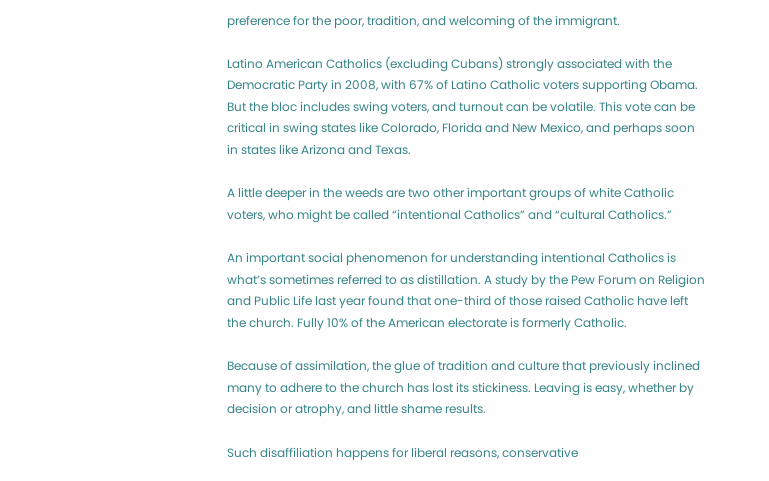preference for the poor, tradition, and welcoming of the immigrant.

Latino American Catholics (excluding Cubans) strongly associated with the Democratic Party in 2008, with 67% of Latino Catholic voters supporting Obama. But the bloc includes swing voters, and turnout can be volatile. This vote can be critical in swing states like Colorado, Florida and New Mexico, and perhaps soon in states like Arizona and Texas.

A little deeper in the weeds are two other important groups of white Catholic voters, who might be called “intentional Catholics” and “cultural Catholics.”

An important social phenomenon for understanding intentional Catholics is what’s sometimes referred to as distillation. A study by the Pew Forum on Religion and Public Life last year found that one-third of those raised Catholic have left the church. Fully 10% of the American electorate is formerly Catholic.

Because of assimilation, the glue of tradition and culture that previously inclined many to adhere to the church has lost its stickiness. Leaving is easy, whether by decision or atrophy, and little shame results.

Such disaffiliation happens for liberal reasons, conservative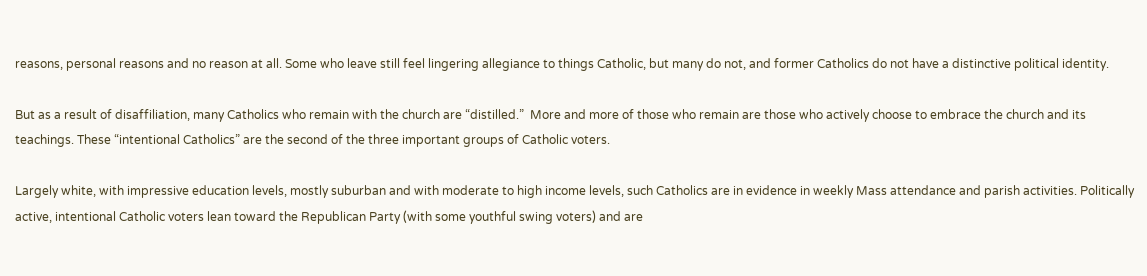reasons, personal reasons and no reason at all. Some who leave still feel lingering allegiance to things Catholic, but many do not, and former Catholics do not have a distinctive political identity.

But as a result of disaffiliation, many Catholics who remain with the church are “distilled.”  More and more of those who remain are those who actively choose to embrace the church and its teachings. These “intentional Catholics” are the second of the three important groups of Catholic voters.

Largely white, with impressive education levels, mostly suburban and with moderate to high income levels, such Catholics are in evidence in weekly Mass attendance and parish activities. Politically active, intentional Catholic voters lean toward the Republican Party (with some youthful swing voters) and are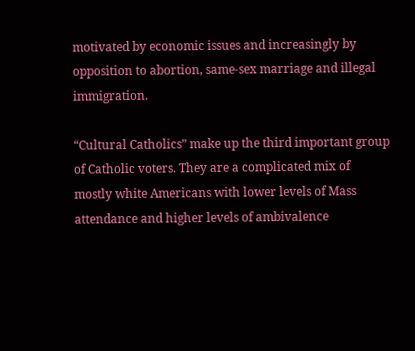motivated by economic issues and increasingly by opposition to abortion, same-sex marriage and illegal immigration.

“Cultural Catholics” make up the third important group of Catholic voters. They are a complicated mix of mostly white Americans with lower levels of Mass attendance and higher levels of ambivalence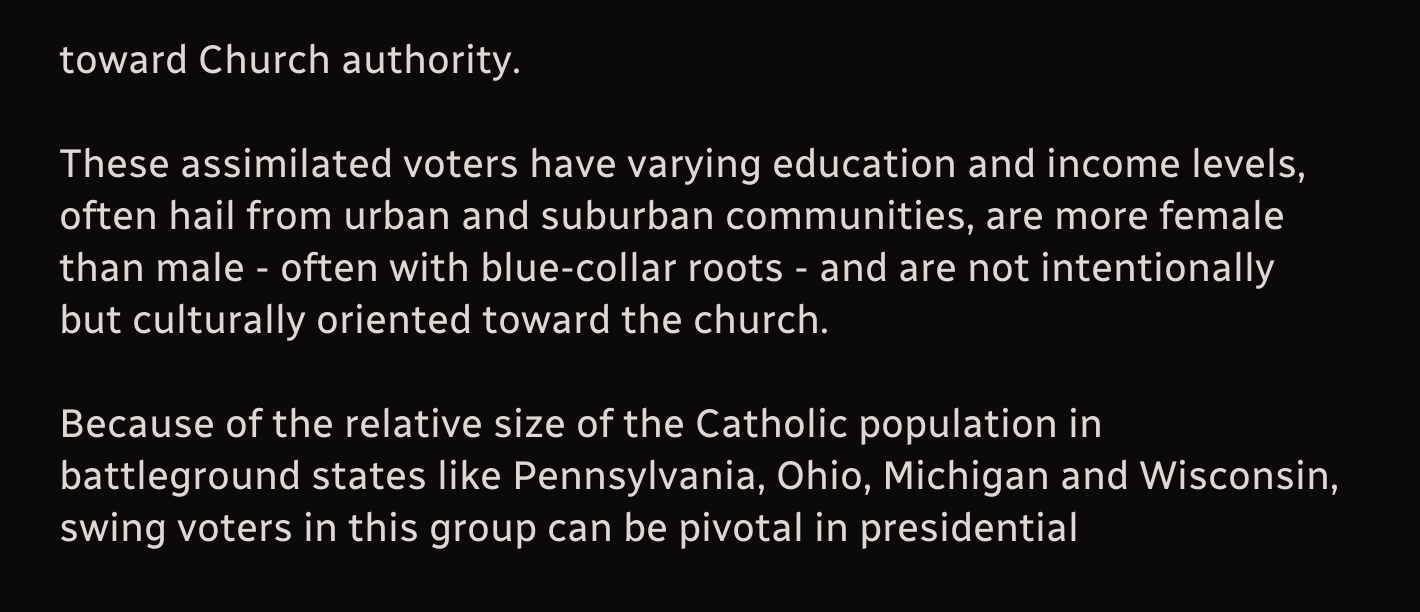toward Church authority.

These assimilated voters have varying education and income levels, often hail from urban and suburban communities, are more female than male - often with blue-collar roots - and are not intentionally but culturally oriented toward the church.

Because of the relative size of the Catholic population in battleground states like Pennsylvania, Ohio, Michigan and Wisconsin, swing voters in this group can be pivotal in presidential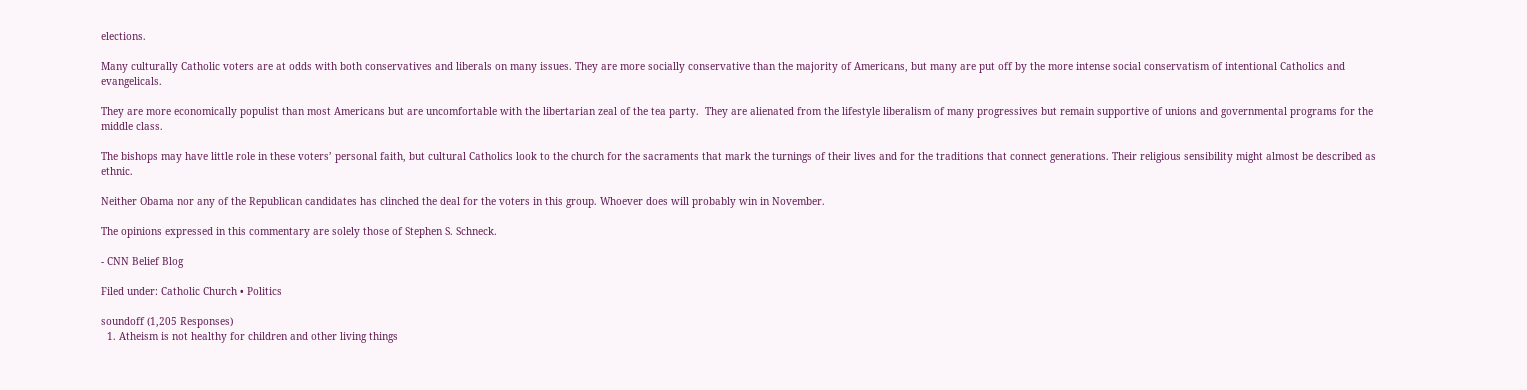elections.

Many culturally Catholic voters are at odds with both conservatives and liberals on many issues. They are more socially conservative than the majority of Americans, but many are put off by the more intense social conservatism of intentional Catholics and evangelicals.

They are more economically populist than most Americans but are uncomfortable with the libertarian zeal of the tea party.  They are alienated from the lifestyle liberalism of many progressives but remain supportive of unions and governmental programs for the middle class.

The bishops may have little role in these voters’ personal faith, but cultural Catholics look to the church for the sacraments that mark the turnings of their lives and for the traditions that connect generations. Their religious sensibility might almost be described as ethnic.

Neither Obama nor any of the Republican candidates has clinched the deal for the voters in this group. Whoever does will probably win in November.

The opinions expressed in this commentary are solely those of Stephen S. Schneck.

- CNN Belief Blog

Filed under: Catholic Church • Politics

soundoff (1,205 Responses)
  1. Atheism is not healthy for children and other living things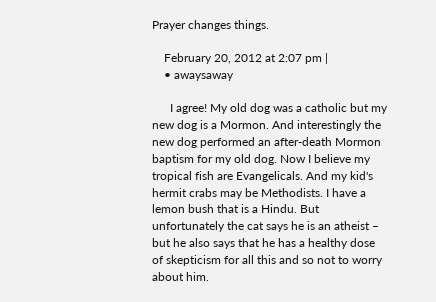Prayer changes things.

    February 20, 2012 at 2:07 pm |
    • awaysaway

      I agree! My old dog was a catholic but my new dog is a Mormon. And interestingly the new dog performed an after-death Mormon baptism for my old dog. Now I believe my tropical fish are Evangelicals. And my kid's hermit crabs may be Methodists. I have a lemon bush that is a Hindu. But unfortunately the cat says he is an atheist – but he also says that he has a healthy dose of skepticism for all this and so not to worry about him.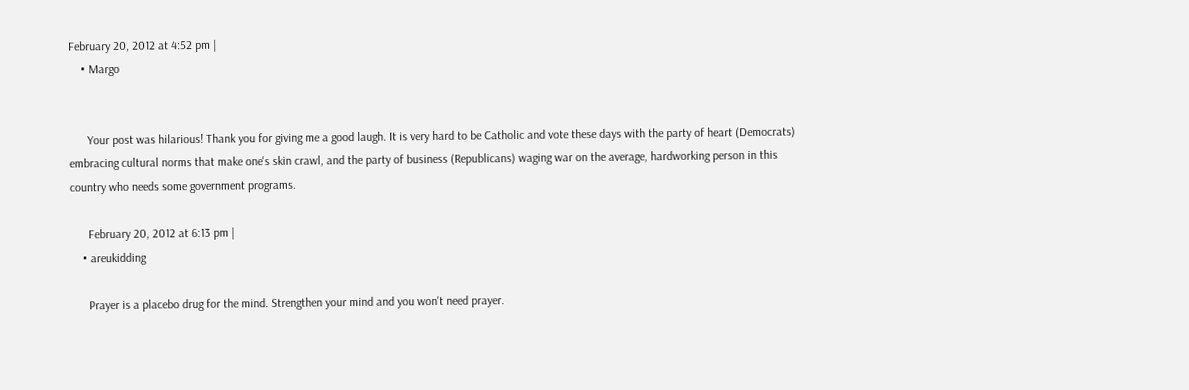February 20, 2012 at 4:52 pm |
    • Margo


      Your post was hilarious! Thank you for giving me a good laugh. It is very hard to be Catholic and vote these days with the party of heart (Democrats) embracing cultural norms that make one's skin crawl, and the party of business (Republicans) waging war on the average, hardworking person in this country who needs some government programs.

      February 20, 2012 at 6:13 pm |
    • areukidding

      Prayer is a placebo drug for the mind. Strengthen your mind and you won't need prayer.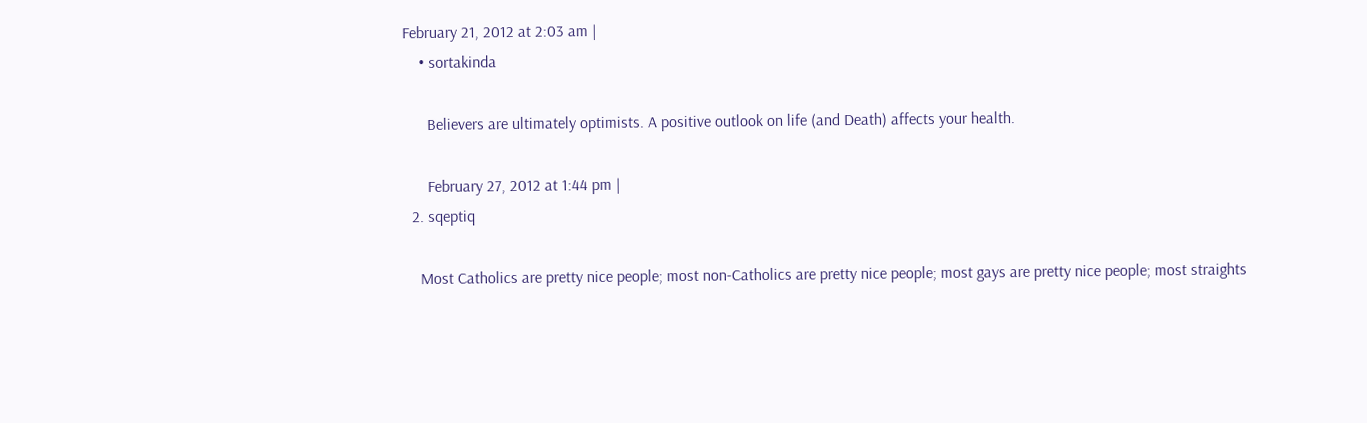February 21, 2012 at 2:03 am |
    • sortakinda

      Believers are ultimately optimists. A positive outlook on life (and Death) affects your health.

      February 27, 2012 at 1:44 pm |
  2. sqeptiq

    Most Catholics are pretty nice people; most non-Catholics are pretty nice people; most gays are pretty nice people; most straights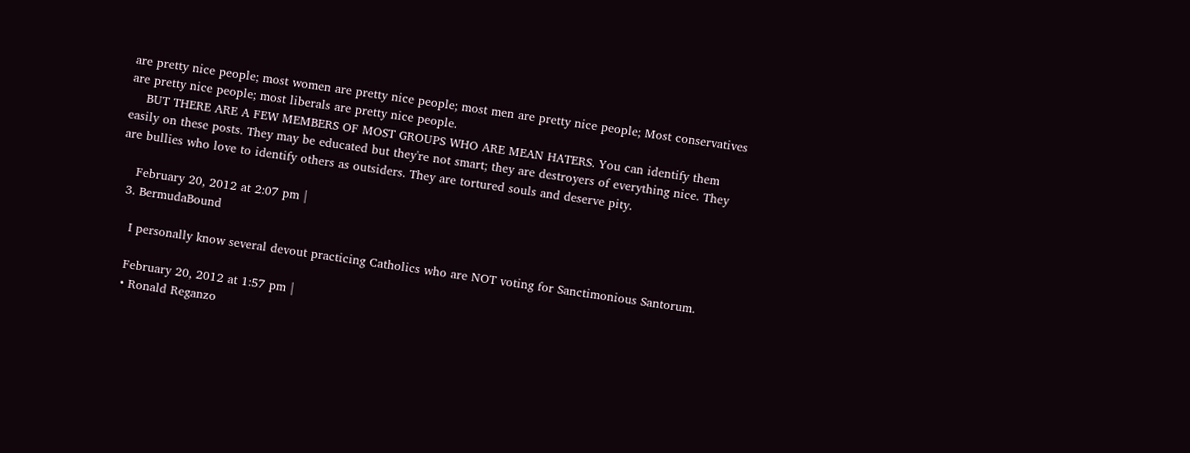are pretty nice people; most women are pretty nice people; most men are pretty nice people; Most conservatives are pretty nice people; most liberals are pretty nice people.
    BUT THERE ARE A FEW MEMBERS OF MOST GROUPS WHO ARE MEAN HATERS. You can identify them easily on these posts. They may be educated but they're not smart; they are destroyers of everything nice. They are bullies who love to identify others as outsiders. They are tortured souls and deserve pity.

    February 20, 2012 at 2:07 pm |
  3. BermudaBound

    I personally know several devout practicing Catholics who are NOT voting for Sanctimonious Santorum.

    February 20, 2012 at 1:57 pm |
    • Ronald Reganzo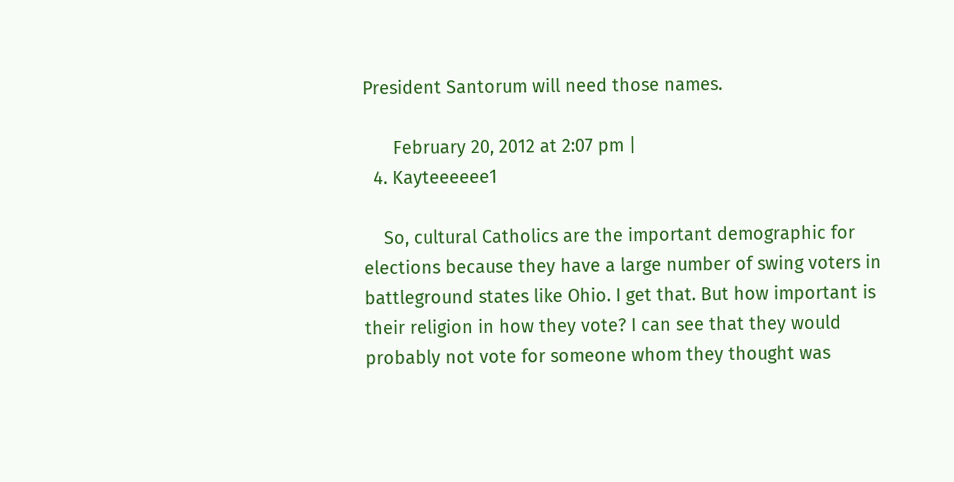President Santorum will need those names.

      February 20, 2012 at 2:07 pm |
  4. Kayteeeeee1

    So, cultural Catholics are the important demographic for elections because they have a large number of swing voters in battleground states like Ohio. I get that. But how important is their religion in how they vote? I can see that they would probably not vote for someone whom they thought was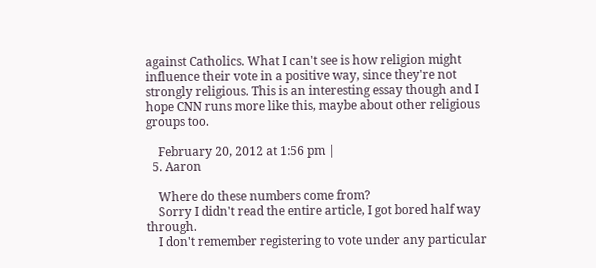against Catholics. What I can't see is how religion might influence their vote in a positive way, since they're not strongly religious. This is an interesting essay though and I hope CNN runs more like this, maybe about other religious groups too.

    February 20, 2012 at 1:56 pm |
  5. Aaron

    Where do these numbers come from?
    Sorry I didn't read the entire article, I got bored half way through.
    I don't remember registering to vote under any particular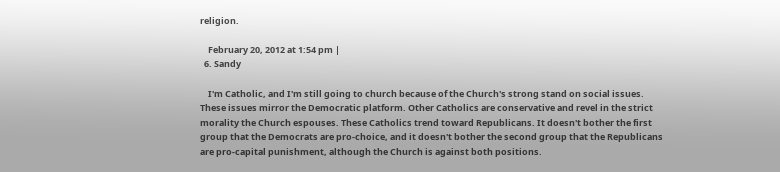religion.

    February 20, 2012 at 1:54 pm |
  6. Sandy

    I'm Catholic, and I'm still going to church because of the Church's strong stand on social issues. These issues mirror the Democratic platform. Other Catholics are conservative and revel in the strict morality the Church espouses. These Catholics trend toward Republicans. It doesn't bother the first group that the Democrats are pro-choice, and it doesn't bother the second group that the Republicans are pro-capital punishment, although the Church is against both positions.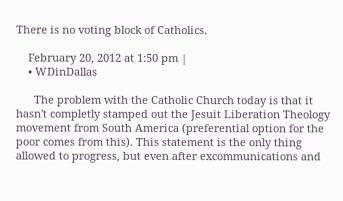There is no voting block of Catholics.

    February 20, 2012 at 1:50 pm |
    • WDinDallas

      The problem with the Catholic Church today is that it hasn't completly stamped out the Jesuit Liberation Theology movement from South America (preferential option for the poor comes from this). This statement is the only thing allowed to progress, but even after excommunications and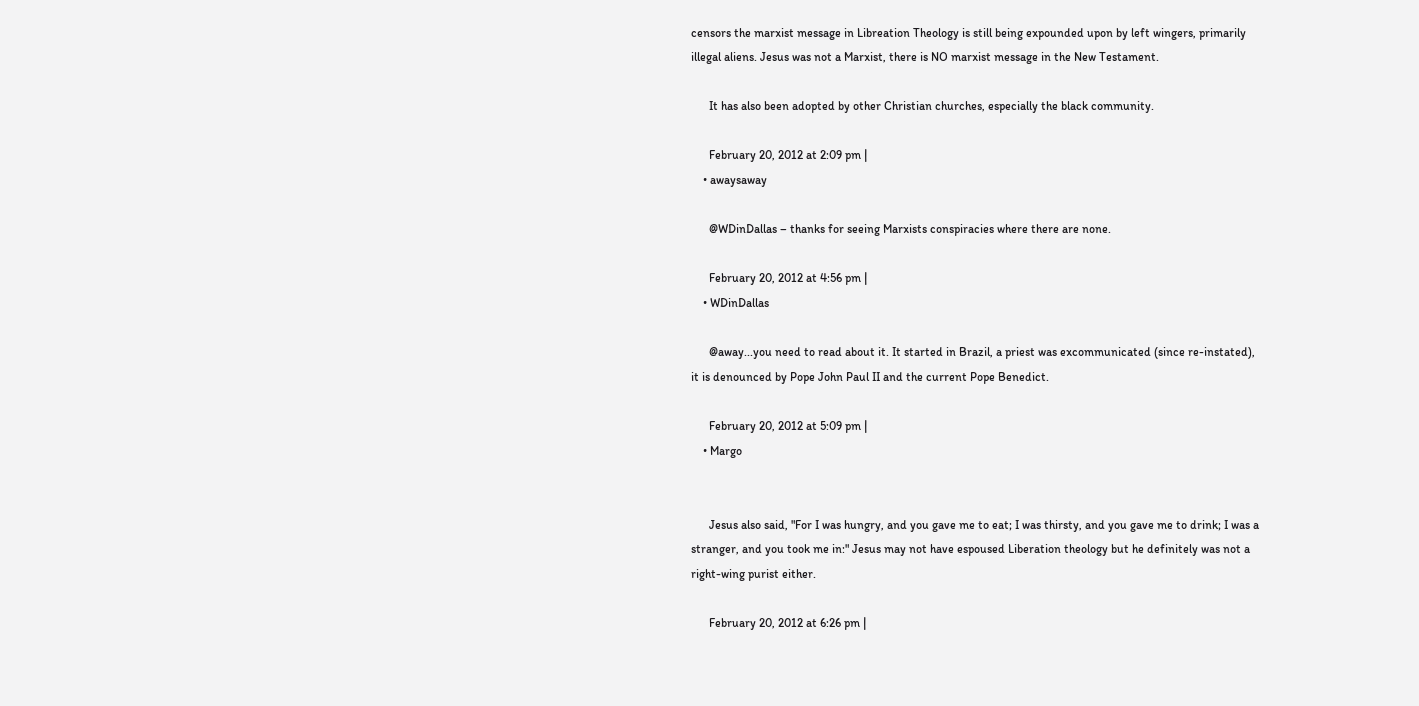censors the marxist message in Libreation Theology is still being expounded upon by left wingers, primarily illegal aliens. Jesus was not a Marxist, there is NO marxist message in the New Testament.

      It has also been adopted by other Christian churches, especially the black community.

      February 20, 2012 at 2:09 pm |
    • awaysaway

      @WDinDallas – thanks for seeing Marxists conspiracies where there are none.

      February 20, 2012 at 4:56 pm |
    • WDinDallas

      @away...you need to read about it. It started in Brazil, a priest was excommunicated (since re-instated), it is denounced by Pope John Paul II and the current Pope Benedict.

      February 20, 2012 at 5:09 pm |
    • Margo


      Jesus also said, "For I was hungry, and you gave me to eat; I was thirsty, and you gave me to drink; I was a stranger, and you took me in:" Jesus may not have espoused Liberation theology but he definitely was not a right-wing purist either.

      February 20, 2012 at 6:26 pm |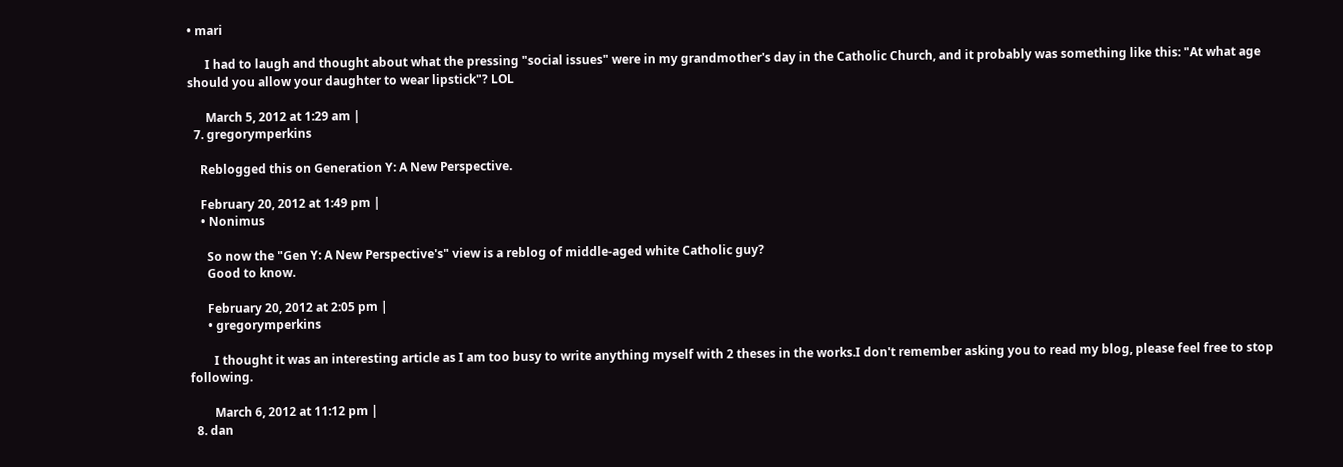• mari

      I had to laugh and thought about what the pressing "social issues" were in my grandmother's day in the Catholic Church, and it probably was something like this: "At what age should you allow your daughter to wear lipstick"? LOL

      March 5, 2012 at 1:29 am |
  7. gregorymperkins

    Reblogged this on Generation Y: A New Perspective.

    February 20, 2012 at 1:49 pm |
    • Nonimus

      So now the "Gen Y: A New Perspective's" view is a reblog of middle-aged white Catholic guy?
      Good to know.

      February 20, 2012 at 2:05 pm |
      • gregorymperkins

        I thought it was an interesting article as I am too busy to write anything myself with 2 theses in the works.I don't remember asking you to read my blog, please feel free to stop following.

        March 6, 2012 at 11:12 pm |
  8. dan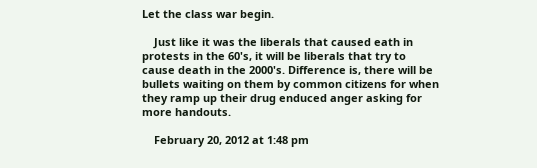Let the class war begin.

    Just like it was the liberals that caused eath in protests in the 60's, it will be liberals that try to cause death in the 2000's. Difference is, there will be bullets waiting on them by common citizens for when they ramp up their drug enduced anger asking for more handouts.

    February 20, 2012 at 1:48 pm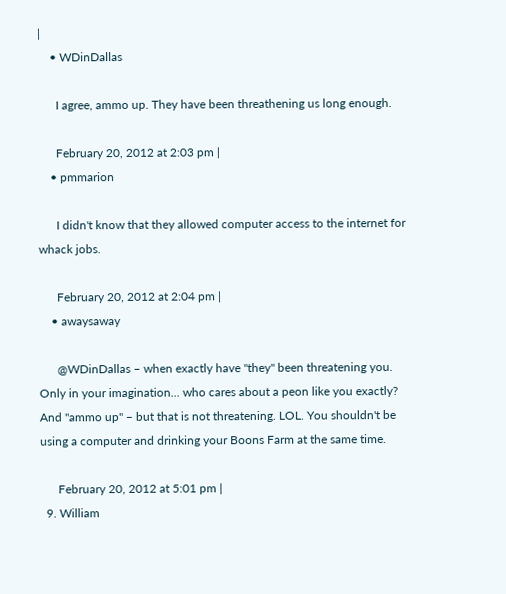|
    • WDinDallas

      I agree, ammo up. They have been threathening us long enough.

      February 20, 2012 at 2:03 pm |
    • pmmarion

      I didn't know that they allowed computer access to the internet for whack jobs.

      February 20, 2012 at 2:04 pm |
    • awaysaway

      @WDinDallas – when exactly have "they" been threatening you. Only in your imagination... who cares about a peon like you exactly? And "ammo up" – but that is not threatening. LOL. You shouldn't be using a computer and drinking your Boons Farm at the same time.

      February 20, 2012 at 5:01 pm |
  9. William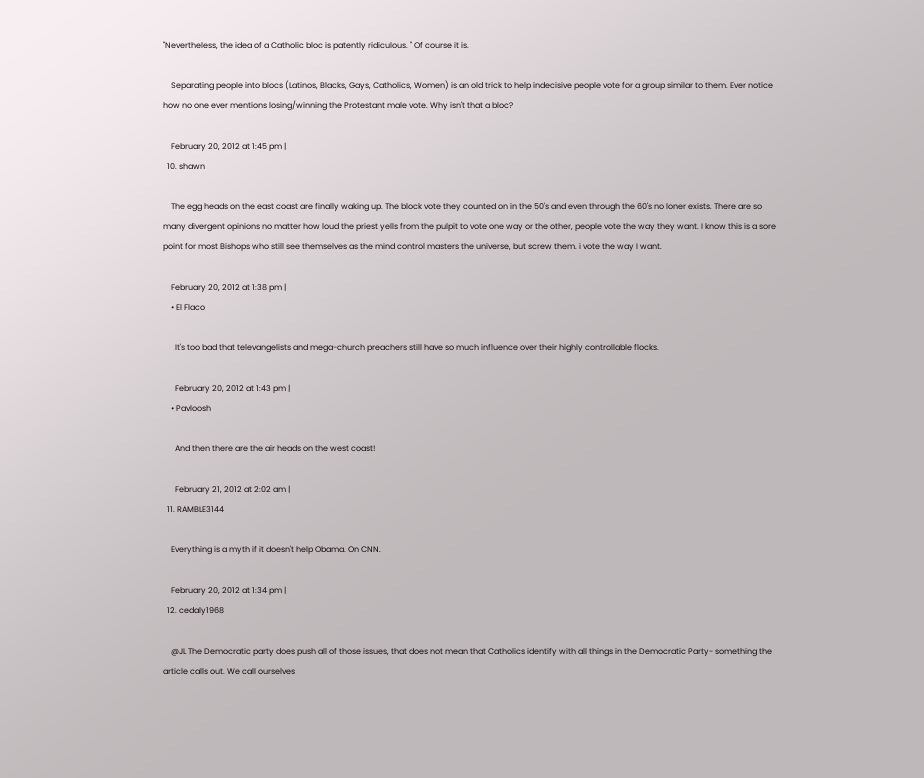"Nevertheless, the idea of a Catholic bloc is patently ridiculous. " Of course it is.

    Separating people into blocs (Latinos, Blacks, Gays, Catholics, Women) is an old trick to help indecisive people vote for a group similar to them. Ever notice how no one ever mentions losing/winning the Protestant male vote. Why isn't that a bloc?

    February 20, 2012 at 1:45 pm |
  10. shawn

    The egg heads on the east coast are finally waking up. The block vote they counted on in the 50's and even through the 60's no loner exists. There are so many divergent opinions no matter how loud the priest yells from the pulpit to vote one way or the other, people vote the way they want. I know this is a sore point for most Bishops who still see themselves as the mind control masters the universe, but screw them. i vote the way I want.

    February 20, 2012 at 1:38 pm |
    • El Flaco

      It's too bad that televangelists and mega-church preachers still have so much influence over their highly controllable flocks.

      February 20, 2012 at 1:43 pm |
    • Pavloosh

      And then there are the air heads on the west coast!

      February 21, 2012 at 2:02 am |
  11. RAMBLE3144

    Everything is a myth if it doesn't help Obama. On CNN.

    February 20, 2012 at 1:34 pm |
  12. cedaly1968

    @JL The Democratic party does push all of those issues, that does not mean that Catholics identify with all things in the Democratic Party- something the article calls out. We call ourselves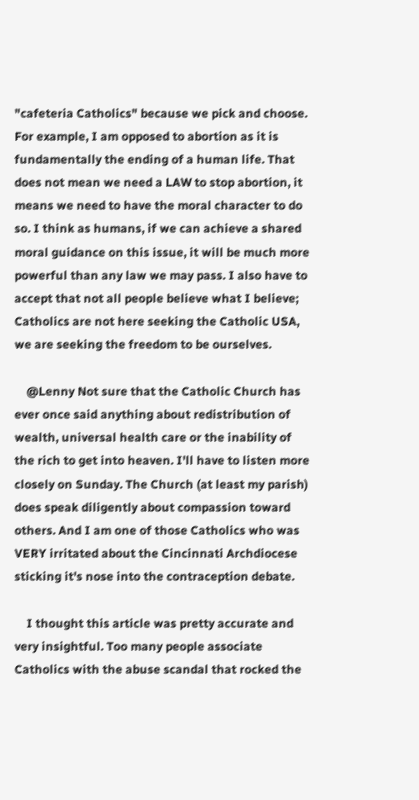"cafeteria Catholics" because we pick and choose. For example, I am opposed to abortion as it is fundamentally the ending of a human life. That does not mean we need a LAW to stop abortion, it means we need to have the moral character to do so. I think as humans, if we can achieve a shared moral guidance on this issue, it will be much more powerful than any law we may pass. I also have to accept that not all people believe what I believe; Catholics are not here seeking the Catholic USA, we are seeking the freedom to be ourselves.

    @Lenny Not sure that the Catholic Church has ever once said anything about redistribution of wealth, universal health care or the inability of the rich to get into heaven. I'll have to listen more closely on Sunday. The Church (at least my parish) does speak diligently about compassion toward others. And I am one of those Catholics who was VERY irritated about the Cincinnati Archdiocese sticking it's nose into the contraception debate.

    I thought this article was pretty accurate and very insightful. Too many people associate Catholics with the abuse scandal that rocked the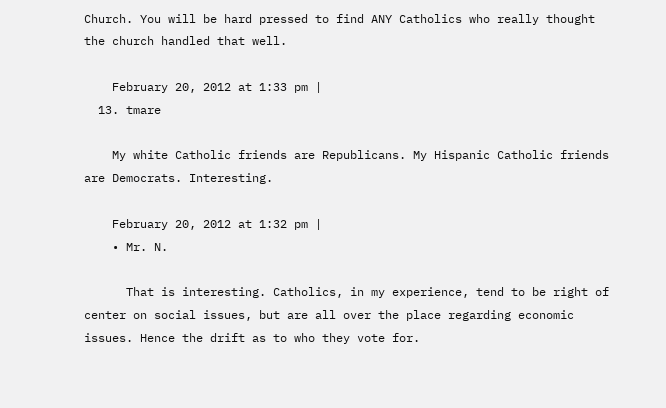Church. You will be hard pressed to find ANY Catholics who really thought the church handled that well.

    February 20, 2012 at 1:33 pm |
  13. tmare

    My white Catholic friends are Republicans. My Hispanic Catholic friends are Democrats. Interesting.

    February 20, 2012 at 1:32 pm |
    • Mr. N.

      That is interesting. Catholics, in my experience, tend to be right of center on social issues, but are all over the place regarding economic issues. Hence the drift as to who they vote for.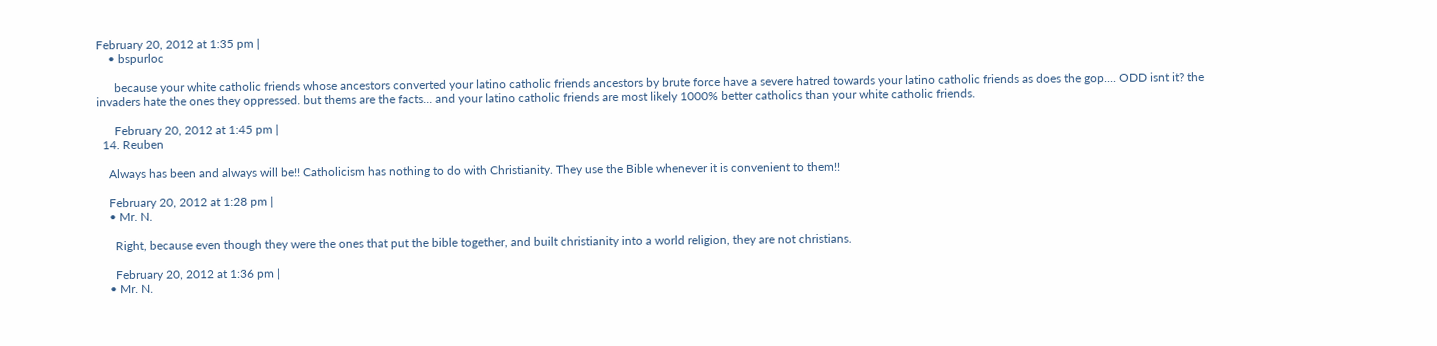February 20, 2012 at 1:35 pm |
    • bspurloc

      because your white catholic friends whose ancestors converted your latino catholic friends ancestors by brute force have a severe hatred towards your latino catholic friends as does the gop.... ODD isnt it? the invaders hate the ones they oppressed. but thems are the facts... and your latino catholic friends are most likely 1000% better catholics than your white catholic friends.

      February 20, 2012 at 1:45 pm |
  14. Reuben

    Always has been and always will be!! Catholicism has nothing to do with Christianity. They use the Bible whenever it is convenient to them!!

    February 20, 2012 at 1:28 pm |
    • Mr. N.

      Right, because even though they were the ones that put the bible together, and built christianity into a world religion, they are not christians.

      February 20, 2012 at 1:36 pm |
    • Mr. N.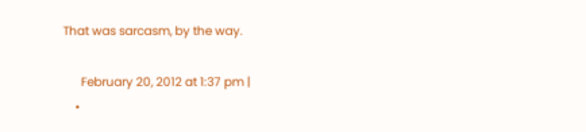That was sarcasm, by the way.

      February 20, 2012 at 1:37 pm |
    •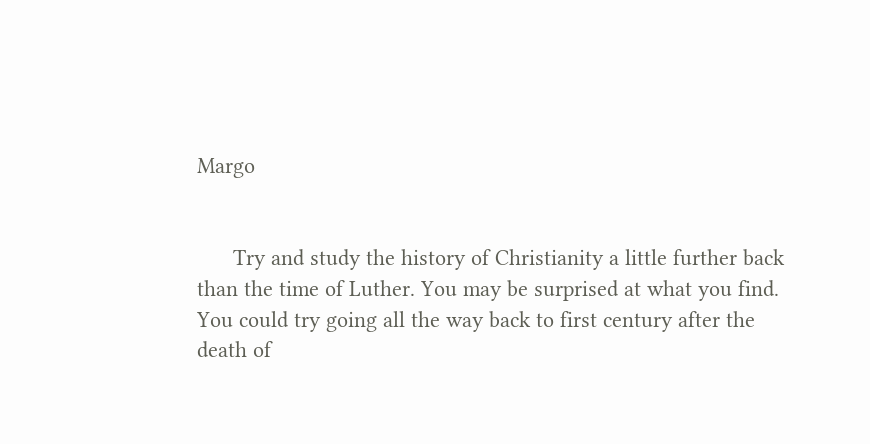Margo


      Try and study the history of Christianity a little further back than the time of Luther. You may be surprised at what you find. You could try going all the way back to first century after the death of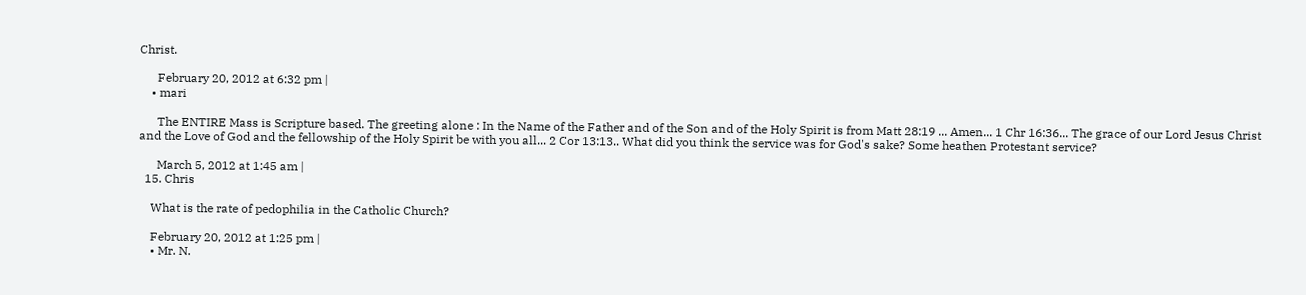Christ.

      February 20, 2012 at 6:32 pm |
    • mari

      The ENTIRE Mass is Scripture based. The greeting alone : In the Name of the Father and of the Son and of the Holy Spirit is from Matt 28:19 ... Amen... 1 Chr 16:36... The grace of our Lord Jesus Christ and the Love of God and the fellowship of the Holy Spirit be with you all... 2 Cor 13:13.. What did you think the service was for God's sake? Some heathen Protestant service?

      March 5, 2012 at 1:45 am |
  15. Chris

    What is the rate of pedophilia in the Catholic Church?

    February 20, 2012 at 1:25 pm |
    • Mr. N.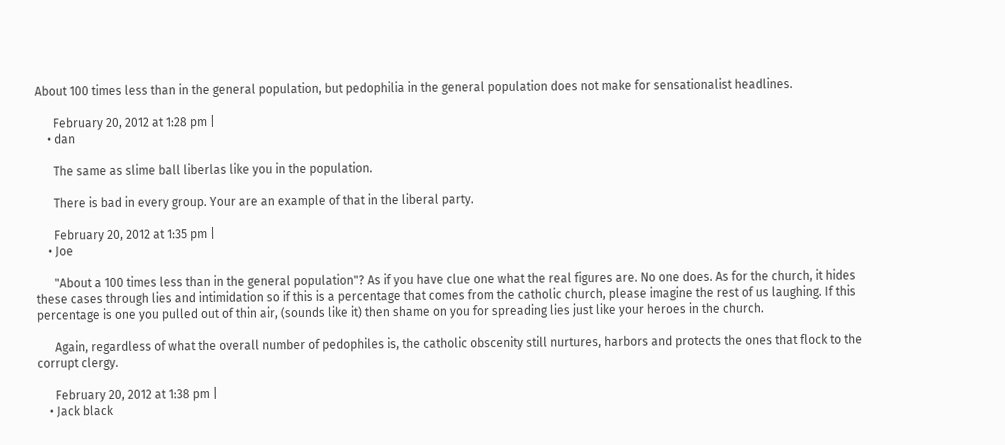About 100 times less than in the general population, but pedophilia in the general population does not make for sensationalist headlines.

      February 20, 2012 at 1:28 pm |
    • dan

      The same as slime ball liberlas like you in the population.

      There is bad in every group. Your are an example of that in the liberal party.

      February 20, 2012 at 1:35 pm |
    • Joe

      "About a 100 times less than in the general population"? As if you have clue one what the real figures are. No one does. As for the church, it hides these cases through lies and intimidation so if this is a percentage that comes from the catholic church, please imagine the rest of us laughing. If this percentage is one you pulled out of thin air, (sounds like it) then shame on you for spreading lies just like your heroes in the church.

      Again, regardless of what the overall number of pedophiles is, the catholic obscenity still nurtures, harbors and protects the ones that flock to the corrupt clergy.

      February 20, 2012 at 1:38 pm |
    • Jack black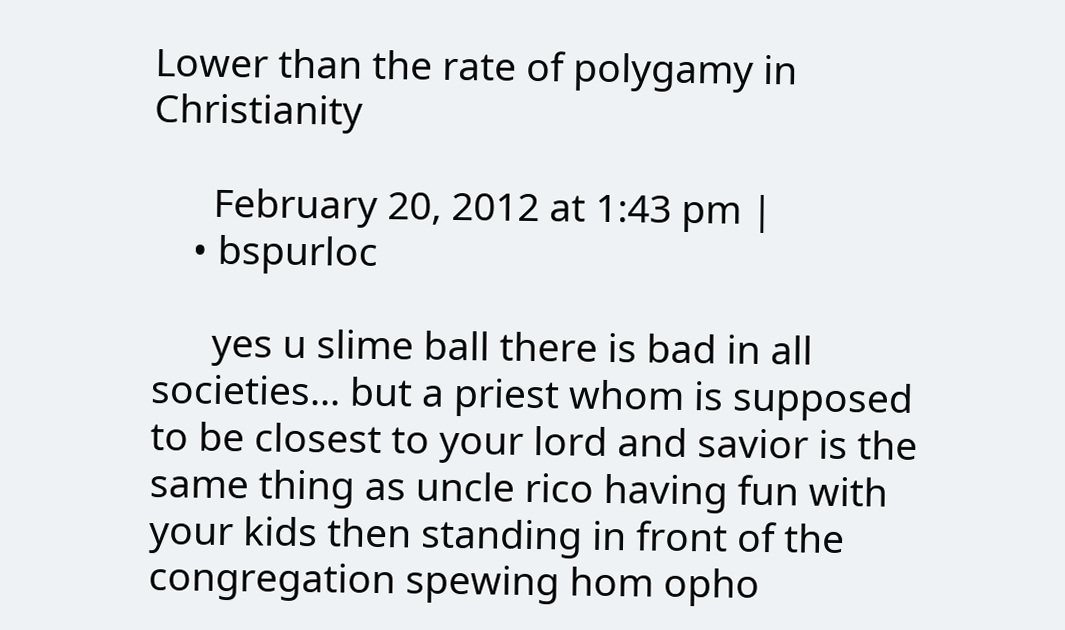Lower than the rate of polygamy in Christianity

      February 20, 2012 at 1:43 pm |
    • bspurloc

      yes u slime ball there is bad in all societies... but a priest whom is supposed to be closest to your lord and savior is the same thing as uncle rico having fun with your kids then standing in front of the congregation spewing hom opho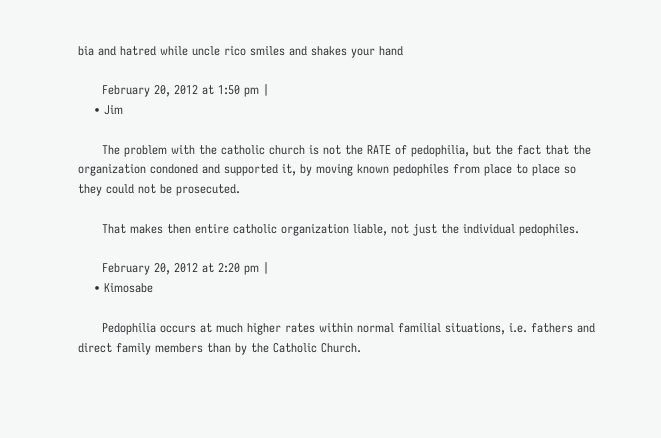bia and hatred while uncle rico smiles and shakes your hand

      February 20, 2012 at 1:50 pm |
    • Jim

      The problem with the catholic church is not the RATE of pedophilia, but the fact that the organization condoned and supported it, by moving known pedophiles from place to place so they could not be prosecuted.

      That makes then entire catholic organization liable, not just the individual pedophiles.

      February 20, 2012 at 2:20 pm |
    • Kimosabe

      Pedophilia occurs at much higher rates within normal familial situations, i.e. fathers and direct family members than by the Catholic Church.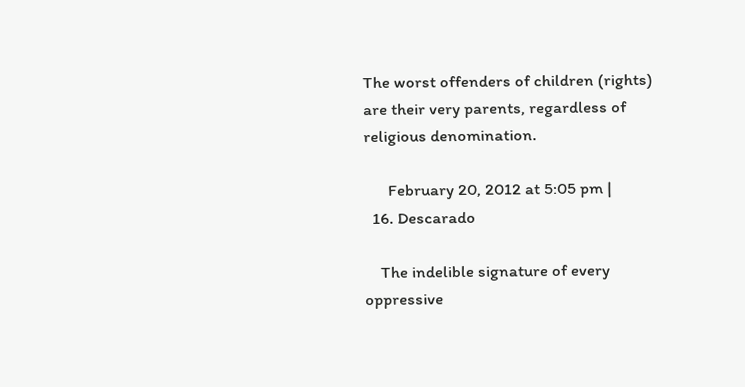The worst offenders of children (rights) are their very parents, regardless of religious denomination.

      February 20, 2012 at 5:05 pm |
  16. Descarado

    The indelible signature of every oppressive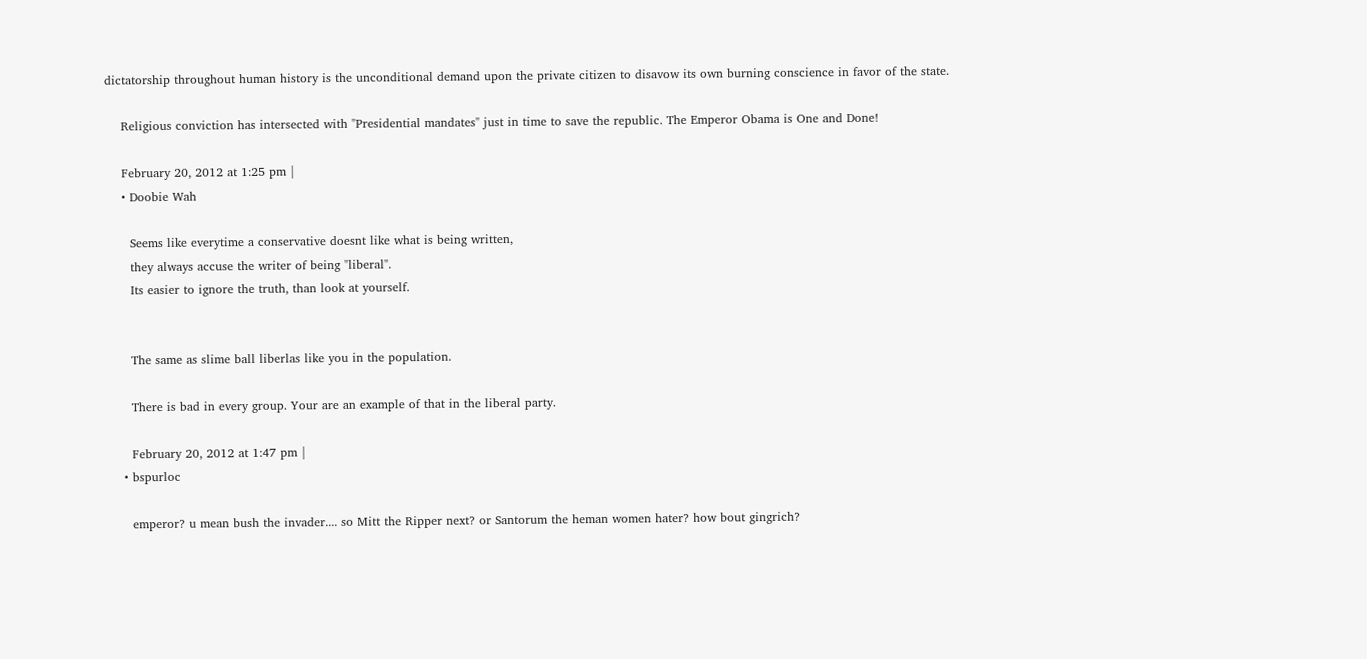dictatorship throughout human history is the unconditional demand upon the private citizen to disavow its own burning conscience in favor of the state.

    Religious conviction has intersected with "Presidential mandates" just in time to save the republic. The Emperor Obama is One and Done!

    February 20, 2012 at 1:25 pm |
    • Doobie Wah

      Seems like everytime a conservative doesnt like what is being written,
      they always accuse the writer of being "liberal".
      Its easier to ignore the truth, than look at yourself.


      The same as slime ball liberlas like you in the population.

      There is bad in every group. Your are an example of that in the liberal party.

      February 20, 2012 at 1:47 pm |
    • bspurloc

      emperor? u mean bush the invader.... so Mitt the Ripper next? or Santorum the heman women hater? how bout gingrich?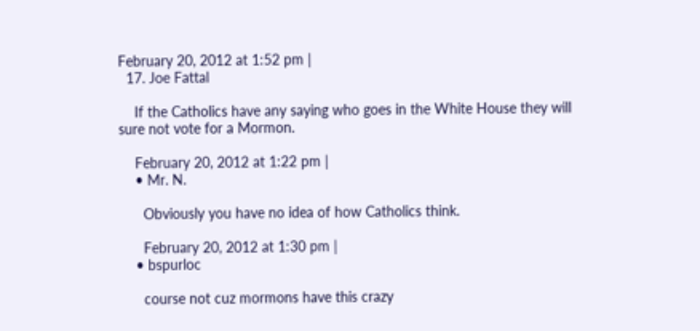February 20, 2012 at 1:52 pm |
  17. Joe Fattal

    If the Catholics have any saying who goes in the White House they will sure not vote for a Mormon.

    February 20, 2012 at 1:22 pm |
    • Mr. N.

      Obviously you have no idea of how Catholics think.

      February 20, 2012 at 1:30 pm |
    • bspurloc

      course not cuz mormons have this crazy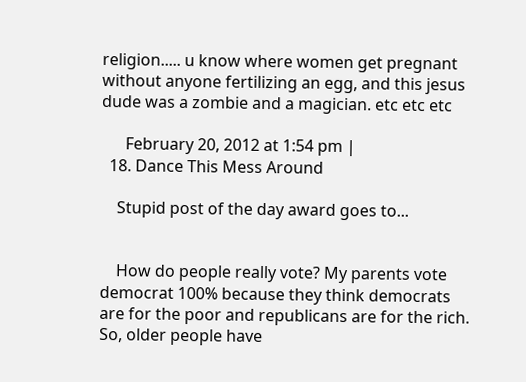religion..... u know where women get pregnant without anyone fertilizing an egg, and this jesus dude was a zombie and a magician. etc etc etc

      February 20, 2012 at 1:54 pm |
  18. Dance This Mess Around

    Stupid post of the day award goes to...


    How do people really vote? My parents vote democrat 100% because they think democrats are for the poor and republicans are for the rich. So, older people have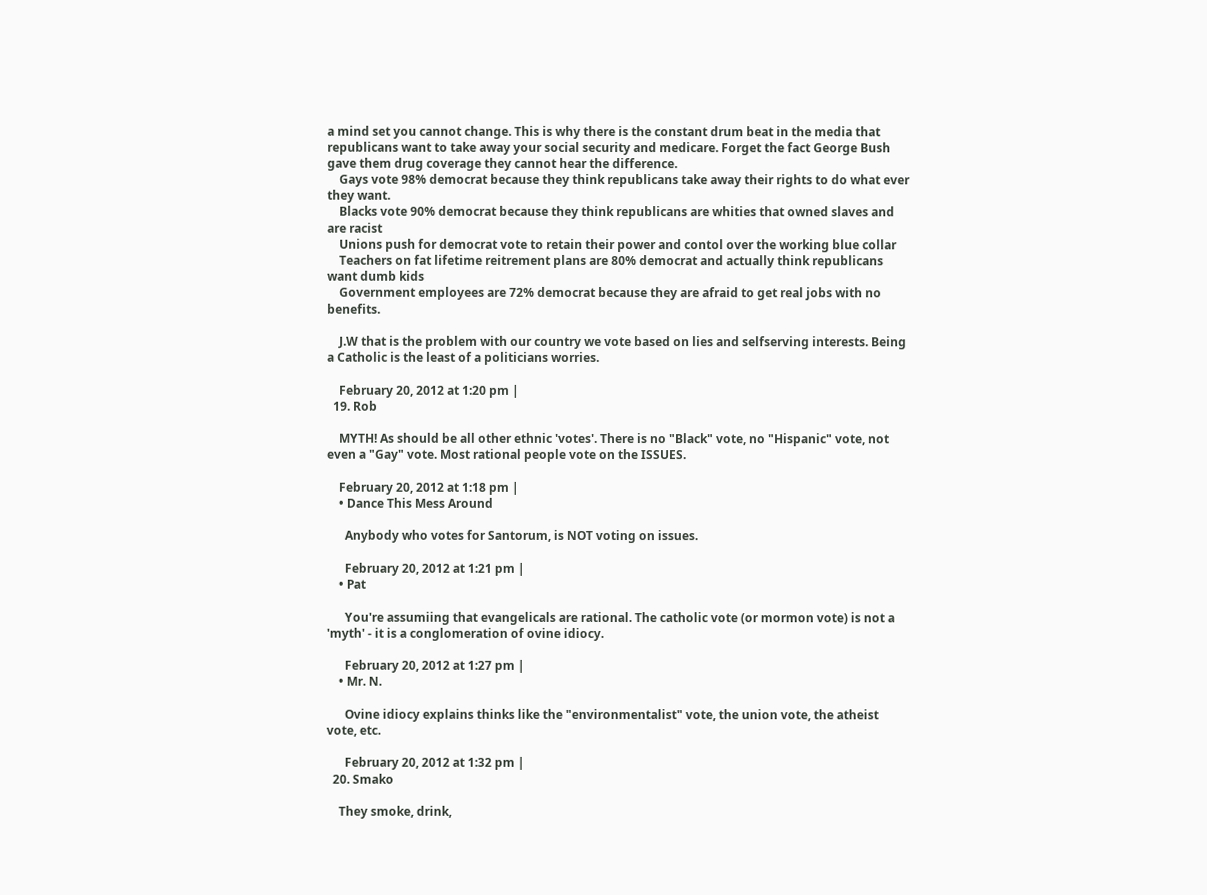a mind set you cannot change. This is why there is the constant drum beat in the media that republicans want to take away your social security and medicare. Forget the fact George Bush gave them drug coverage they cannot hear the difference.
    Gays vote 98% democrat because they think republicans take away their rights to do what ever they want.
    Blacks vote 90% democrat because they think republicans are whities that owned slaves and are racist
    Unions push for democrat vote to retain their power and contol over the working blue collar
    Teachers on fat lifetime reitrement plans are 80% democrat and actually think republicans want dumb kids
    Government employees are 72% democrat because they are afraid to get real jobs with no benefits.

    J.W that is the problem with our country we vote based on lies and selfserving interests. Being a Catholic is the least of a politicians worries.

    February 20, 2012 at 1:20 pm |
  19. Rob

    MYTH! As should be all other ethnic 'votes'. There is no "Black" vote, no "Hispanic" vote, not even a "Gay" vote. Most rational people vote on the ISSUES.

    February 20, 2012 at 1:18 pm |
    • Dance This Mess Around

      Anybody who votes for Santorum, is NOT voting on issues.

      February 20, 2012 at 1:21 pm |
    • Pat

      You're assumiing that evangelicals are rational. The catholic vote (or mormon vote) is not a 'myth' - it is a conglomeration of ovine idiocy.

      February 20, 2012 at 1:27 pm |
    • Mr. N.

      Ovine idiocy explains thinks like the "environmentalist" vote, the union vote, the atheist vote, etc.

      February 20, 2012 at 1:32 pm |
  20. Smako

    They smoke, drink,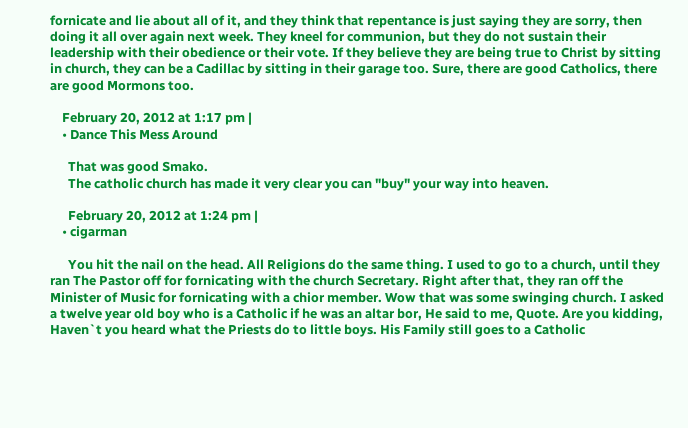fornicate and lie about all of it, and they think that repentance is just saying they are sorry, then doing it all over again next week. They kneel for communion, but they do not sustain their leadership with their obedience or their vote. If they believe they are being true to Christ by sitting in church, they can be a Cadillac by sitting in their garage too. Sure, there are good Catholics, there are good Mormons too.

    February 20, 2012 at 1:17 pm |
    • Dance This Mess Around

      That was good Smako.
      The catholic church has made it very clear you can "buy" your way into heaven.

      February 20, 2012 at 1:24 pm |
    • cigarman

      You hit the nail on the head. All Religions do the same thing. I used to go to a church, until they ran The Pastor off for fornicating with the church Secretary. Right after that, they ran off the Minister of Music for fornicating with a chior member. Wow that was some swinging church. I asked a twelve year old boy who is a Catholic if he was an altar bor, He said to me, Quote. Are you kidding, Haven`t you heard what the Priests do to little boys. His Family still goes to a Catholic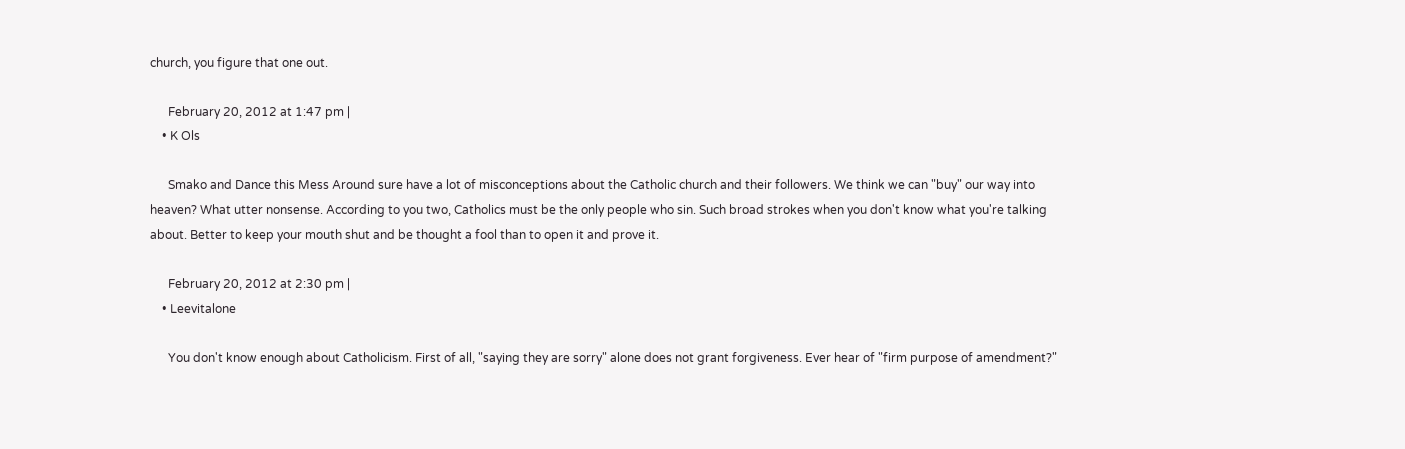church, you figure that one out.

      February 20, 2012 at 1:47 pm |
    • K Ols

      Smako and Dance this Mess Around sure have a lot of misconceptions about the Catholic church and their followers. We think we can "buy" our way into heaven? What utter nonsense. According to you two, Catholics must be the only people who sin. Such broad strokes when you don't know what you're talking about. Better to keep your mouth shut and be thought a fool than to open it and prove it.

      February 20, 2012 at 2:30 pm |
    • Leevitalone

      You don't know enough about Catholicism. First of all, "saying they are sorry" alone does not grant forgiveness. Ever hear of "firm purpose of amendment?"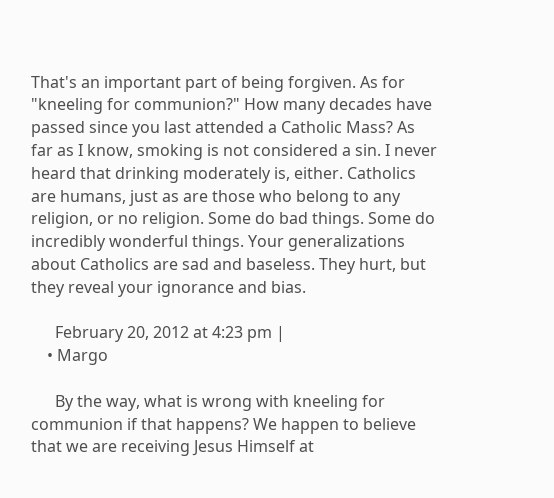That's an important part of being forgiven. As for "kneeling for communion?" How many decades have passed since you last attended a Catholic Mass? As far as I know, smoking is not considered a sin. I never heard that drinking moderately is, either. Catholics are humans, just as are those who belong to any religion, or no religion. Some do bad things. Some do incredibly wonderful things. Your generalizations about Catholics are sad and baseless. They hurt, but they reveal your ignorance and bias.

      February 20, 2012 at 4:23 pm |
    • Margo

      By the way, what is wrong with kneeling for communion if that happens? We happen to believe that we are receiving Jesus Himself at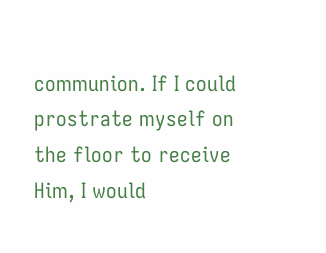communion. If I could prostrate myself on the floor to receive Him, I would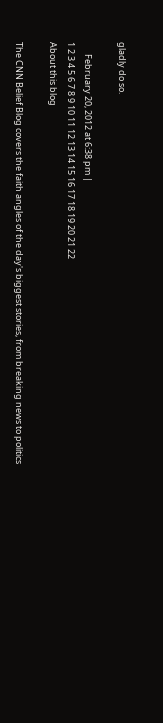gladly do so.

      February 20, 2012 at 6:38 pm |
1 2 3 4 5 6 7 8 9 10 11 12 13 14 15 16 17 18 19 20 21 22
About this blog

The CNN Belief Blog covers the faith angles of the day's biggest stories, from breaking news to politics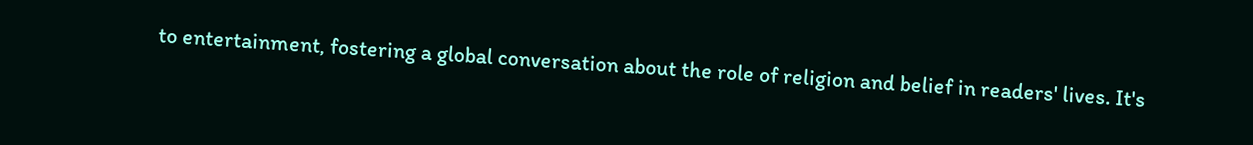to entertainment, fostering a global conversation about the role of religion and belief in readers' lives. It's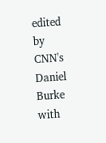edited by CNN's Daniel Burke with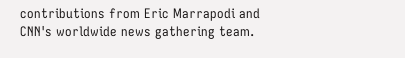contributions from Eric Marrapodi and CNN's worldwide news gathering team.